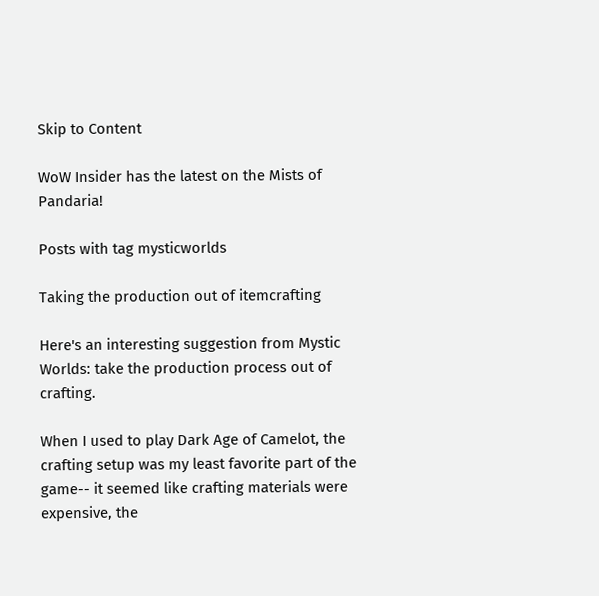Skip to Content

WoW Insider has the latest on the Mists of Pandaria!

Posts with tag mysticworlds

Taking the production out of itemcrafting

Here's an interesting suggestion from Mystic Worlds: take the production process out of crafting.

When I used to play Dark Age of Camelot, the crafting setup was my least favorite part of the game-- it seemed like crafting materials were expensive, the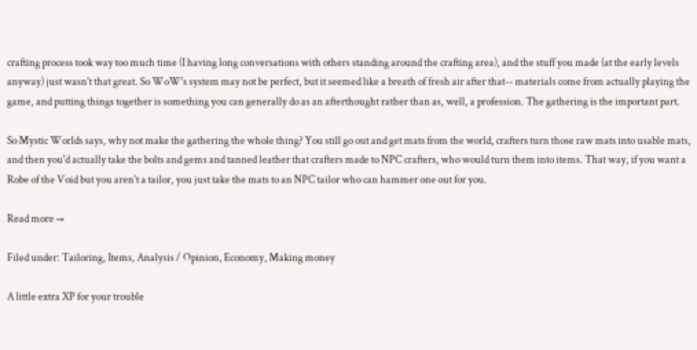crafting process took way too much time (I having long conversations with others standing around the crafting area), and the stuff you made (at the early levels anyway) just wasn't that great. So WoW's system may not be perfect, but it seemed like a breath of fresh air after that-- materials come from actually playing the game, and putting things together is something you can generally do as an afterthought rather than as, well, a profession. The gathering is the important part.

So Mystic Worlds says, why not make the gathering the whole thing? You still go out and get mats from the world, crafters turn those raw mats into usable mats, and then you'd actually take the bolts and gems and tanned leather that crafters made to NPC crafters, who would turn them into items. That way, if you want a Robe of the Void but you aren't a tailor, you just take the mats to an NPC tailor who can hammer one out for you.

Read more →

Filed under: Tailoring, Items, Analysis / Opinion, Economy, Making money

A little extra XP for your trouble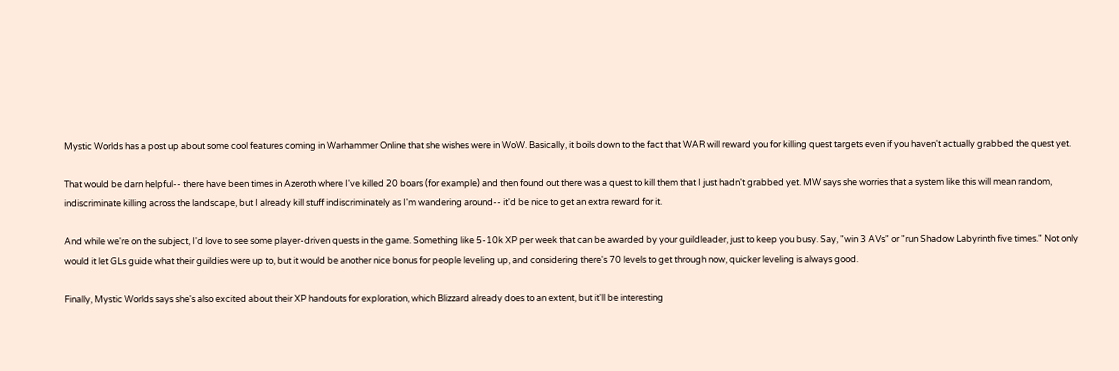Mystic Worlds has a post up about some cool features coming in Warhammer Online that she wishes were in WoW. Basically, it boils down to the fact that WAR will reward you for killing quest targets even if you haven't actually grabbed the quest yet.

That would be darn helpful-- there have been times in Azeroth where I've killed 20 boars (for example) and then found out there was a quest to kill them that I just hadn't grabbed yet. MW says she worries that a system like this will mean random, indiscriminate killing across the landscape, but I already kill stuff indiscriminately as I'm wandering around-- it'd be nice to get an extra reward for it.

And while we're on the subject, I'd love to see some player-driven quests in the game. Something like 5-10k XP per week that can be awarded by your guildleader, just to keep you busy. Say, "win 3 AVs" or "run Shadow Labyrinth five times." Not only would it let GLs guide what their guildies were up to, but it would be another nice bonus for people leveling up, and considering there's 70 levels to get through now, quicker leveling is always good.

Finally, Mystic Worlds says she's also excited about their XP handouts for exploration, which Blizzard already does to an extent, but it'll be interesting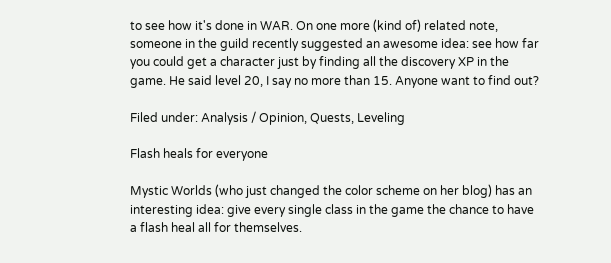to see how it's done in WAR. On one more (kind of) related note, someone in the guild recently suggested an awesome idea: see how far you could get a character just by finding all the discovery XP in the game. He said level 20, I say no more than 15. Anyone want to find out?

Filed under: Analysis / Opinion, Quests, Leveling

Flash heals for everyone

Mystic Worlds (who just changed the color scheme on her blog) has an interesting idea: give every single class in the game the chance to have a flash heal all for themselves.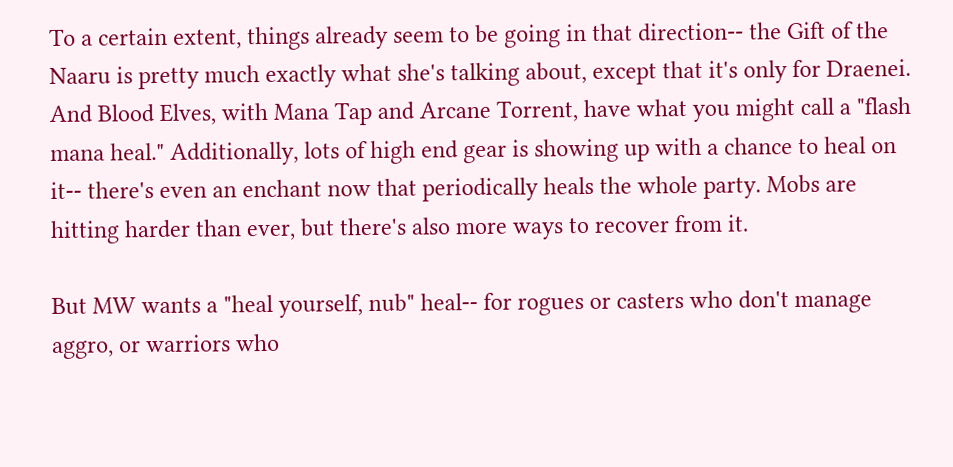To a certain extent, things already seem to be going in that direction-- the Gift of the Naaru is pretty much exactly what she's talking about, except that it's only for Draenei. And Blood Elves, with Mana Tap and Arcane Torrent, have what you might call a "flash mana heal." Additionally, lots of high end gear is showing up with a chance to heal on it-- there's even an enchant now that periodically heals the whole party. Mobs are hitting harder than ever, but there's also more ways to recover from it.

But MW wants a "heal yourself, nub" heal-- for rogues or casters who don't manage aggro, or warriors who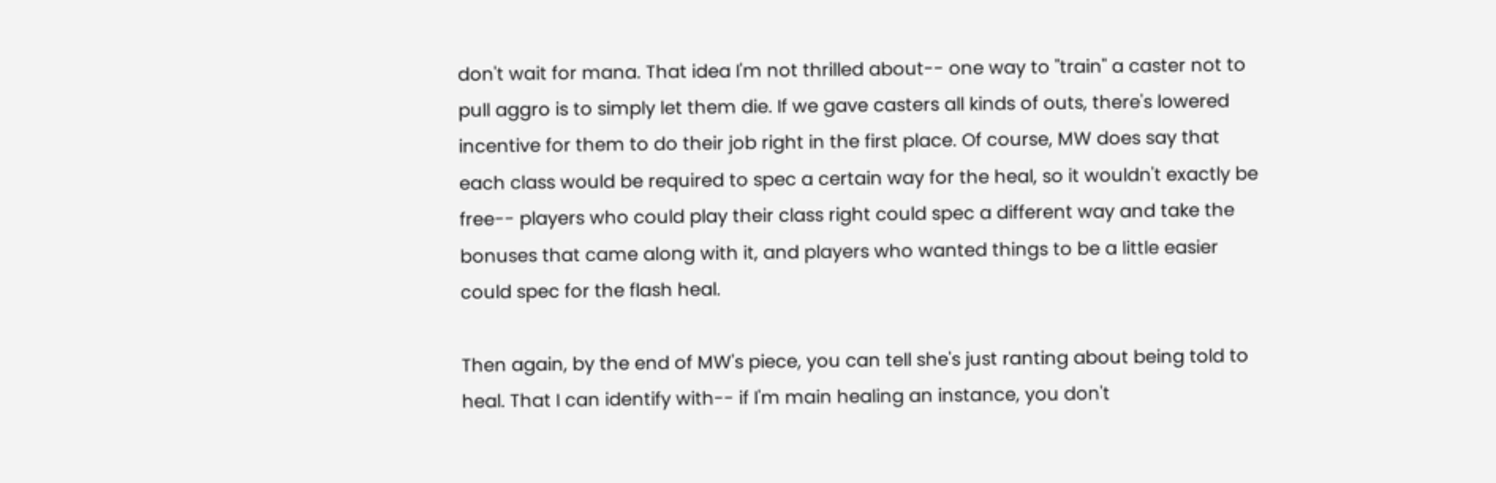don't wait for mana. That idea I'm not thrilled about-- one way to "train" a caster not to pull aggro is to simply let them die. If we gave casters all kinds of outs, there's lowered incentive for them to do their job right in the first place. Of course, MW does say that each class would be required to spec a certain way for the heal, so it wouldn't exactly be free-- players who could play their class right could spec a different way and take the bonuses that came along with it, and players who wanted things to be a little easier could spec for the flash heal.

Then again, by the end of MW's piece, you can tell she's just ranting about being told to heal. That I can identify with-- if I'm main healing an instance, you don't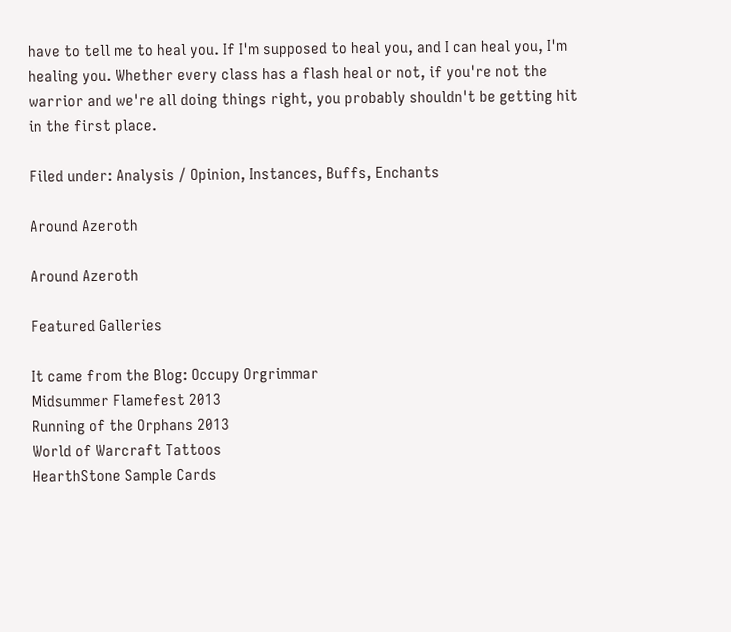have to tell me to heal you. If I'm supposed to heal you, and I can heal you, I'm healing you. Whether every class has a flash heal or not, if you're not the warrior and we're all doing things right, you probably shouldn't be getting hit in the first place.

Filed under: Analysis / Opinion, Instances, Buffs, Enchants

Around Azeroth

Around Azeroth

Featured Galleries

It came from the Blog: Occupy Orgrimmar
Midsummer Flamefest 2013
Running of the Orphans 2013
World of Warcraft Tattoos
HearthStone Sample Cards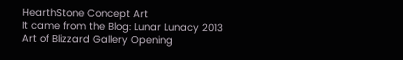HearthStone Concept Art
It came from the Blog: Lunar Lunacy 2013
Art of Blizzard Gallery Opening